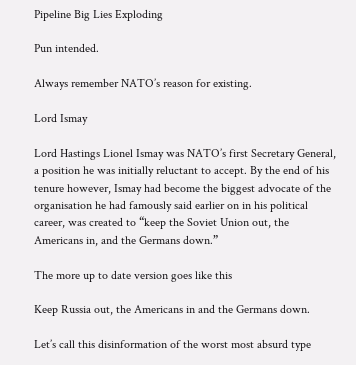Pipeline Big Lies Exploding

Pun intended.

Always remember NATO’s reason for existing.

Lord Ismay

Lord Hastings Lionel Ismay was NATO’s first Secretary General, a position he was initially reluctant to accept. By the end of his tenure however, Ismay had become the biggest advocate of the organisation he had famously said earlier on in his political career, was created to “keep the Soviet Union out, the Americans in, and the Germans down.”

The more up to date version goes like this

Keep Russia out, the Americans in and the Germans down.

Let’s call this disinformation of the worst most absurd type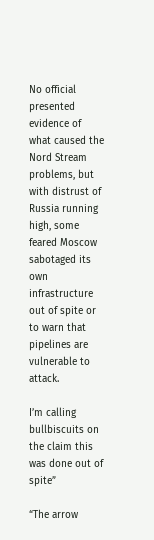No official presented evidence of what caused the Nord Stream problems, but with distrust of Russia running high, some feared Moscow sabotaged its own infrastructure out of spite or to warn that pipelines are vulnerable to attack.

I’m calling bullbiscuits on the claim this was done out of spite”

“The arrow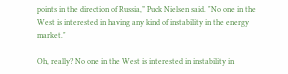points in the direction of Russia,” Puck Nielsen said. "No one in the West is interested in having any kind of instability in the energy market."

Oh, really? No one in the West is interested in instability in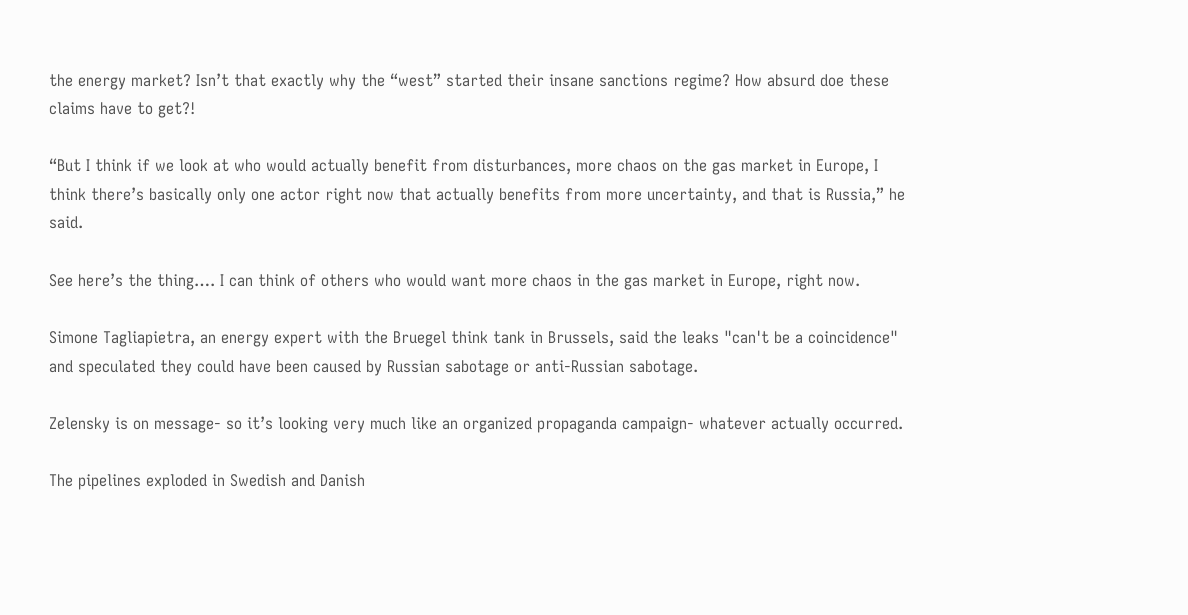the energy market? Isn’t that exactly why the “west” started their insane sanctions regime? How absurd doe these claims have to get?!

“But I think if we look at who would actually benefit from disturbances, more chaos on the gas market in Europe, I think there’s basically only one actor right now that actually benefits from more uncertainty, and that is Russia,” he said.

See here’s the thing…. I can think of others who would want more chaos in the gas market in Europe, right now.

Simone Tagliapietra, an energy expert with the Bruegel think tank in Brussels, said the leaks "can't be a coincidence" and speculated they could have been caused by Russian sabotage or anti-Russian sabotage.

Zelensky is on message- so it’s looking very much like an organized propaganda campaign- whatever actually occurred.

The pipelines exploded in Swedish and Danish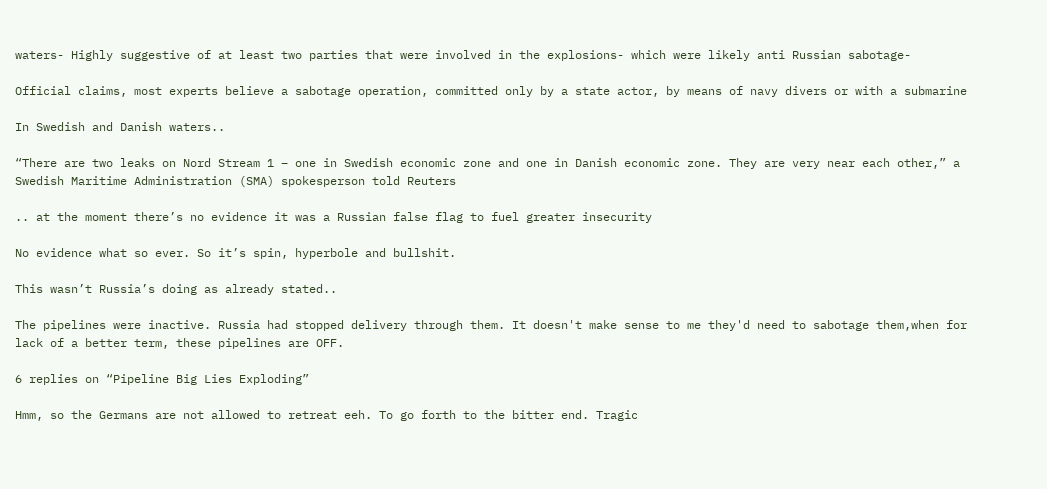waters- Highly suggestive of at least two parties that were involved in the explosions- which were likely anti Russian sabotage-

Official claims, most experts believe a sabotage operation, committed only by a state actor, by means of navy divers or with a submarine

In Swedish and Danish waters..

“There are two leaks on Nord Stream 1 – one in Swedish economic zone and one in Danish economic zone. They are very near each other,” a Swedish Maritime Administration (SMA) spokesperson told Reuters

.. at the moment there’s no evidence it was a Russian false flag to fuel greater insecurity

No evidence what so ever. So it’s spin, hyperbole and bullshit.

This wasn’t Russia’s doing as already stated..

The pipelines were inactive. Russia had stopped delivery through them. It doesn't make sense to me they'd need to sabotage them,when for lack of a better term, these pipelines are OFF.

6 replies on “Pipeline Big Lies Exploding”

Hmm, so the Germans are not allowed to retreat eeh. To go forth to the bitter end. Tragic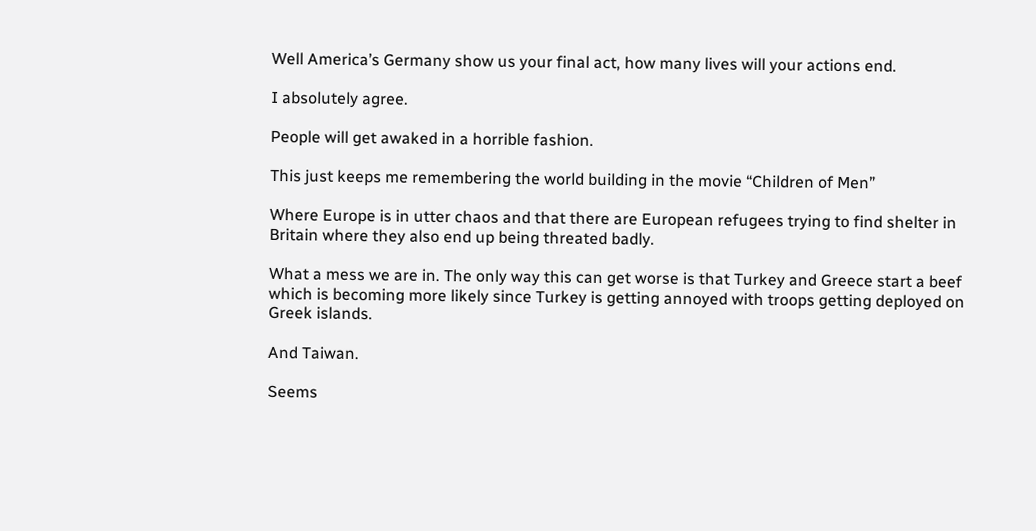Well America’s Germany show us your final act, how many lives will your actions end.

I absolutely agree.

People will get awaked in a horrible fashion.

This just keeps me remembering the world building in the movie “Children of Men”

Where Europe is in utter chaos and that there are European refugees trying to find shelter in Britain where they also end up being threated badly.

What a mess we are in. The only way this can get worse is that Turkey and Greece start a beef which is becoming more likely since Turkey is getting annoyed with troops getting deployed on Greek islands.

And Taiwan.

Seems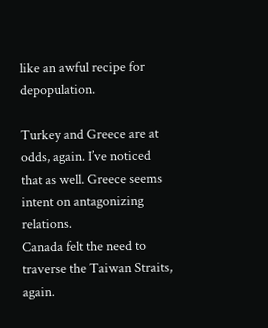like an awful recipe for depopulation.

Turkey and Greece are at odds, again. I’ve noticed that as well. Greece seems intent on antagonizing relations.
Canada felt the need to traverse the Taiwan Straits, again.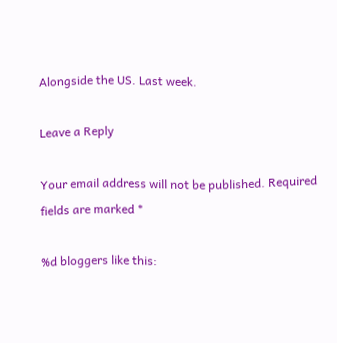Alongside the US. Last week.

Leave a Reply

Your email address will not be published. Required fields are marked *

%d bloggers like this: